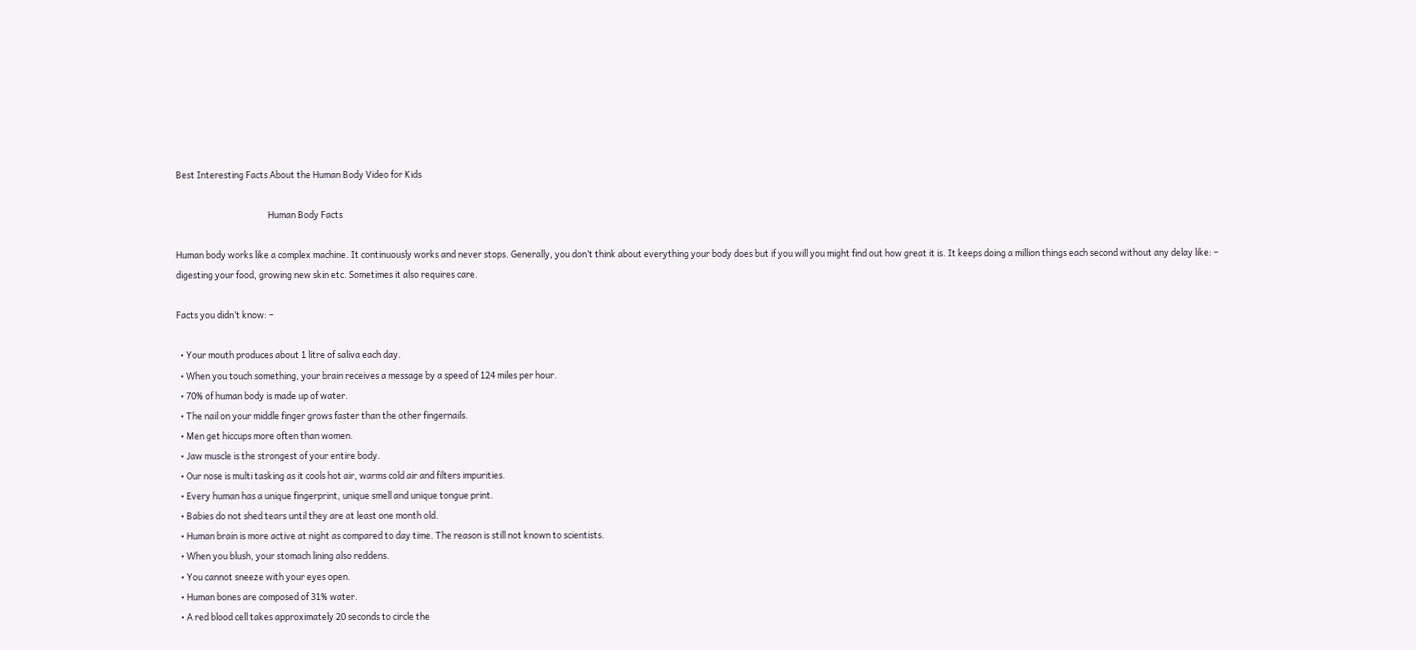Best Interesting Facts About the Human Body Video for Kids

                                              Human Body Facts

Human body works like a complex machine. It continuously works and never stops. Generally, you don’t think about everything your body does but if you will you might find out how great it is. It keeps doing a million things each second without any delay like: – digesting your food, growing new skin etc. Sometimes it also requires care.

Facts you didn’t know: –

  • Your mouth produces about 1 litre of saliva each day.
  • When you touch something, your brain receives a message by a speed of 124 miles per hour.
  • 70% of human body is made up of water.
  • The nail on your middle finger grows faster than the other fingernails.
  • Men get hiccups more often than women.
  • Jaw muscle is the strongest of your entire body.
  • Our nose is multi tasking as it cools hot air, warms cold air and filters impurities.
  • Every human has a unique fingerprint, unique smell and unique tongue print.
  • Babies do not shed tears until they are at least one month old.
  • Human brain is more active at night as compared to day time. The reason is still not known to scientists.
  • When you blush, your stomach lining also reddens.
  • You cannot sneeze with your eyes open.
  • Human bones are composed of 31% water.
  • A red blood cell takes approximately 20 seconds to circle the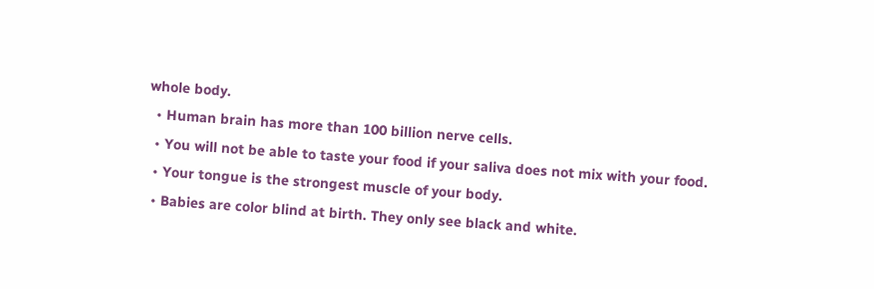whole body.
  • Human brain has more than 100 billion nerve cells.
  • You will not be able to taste your food if your saliva does not mix with your food.
  • Your tongue is the strongest muscle of your body.
  • Babies are color blind at birth. They only see black and white.